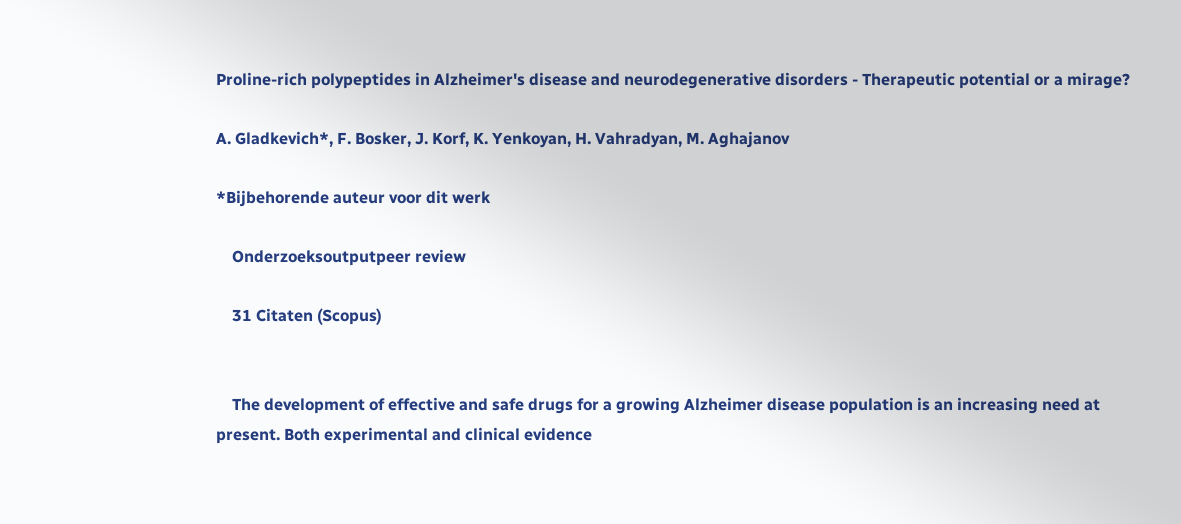Proline-rich polypeptides in Alzheimer's disease and neurodegenerative disorders - Therapeutic potential or a mirage?

A. Gladkevich*, F. Bosker, J. Korf, K. Yenkoyan, H. Vahradyan, M. Aghajanov

*Bijbehorende auteur voor dit werk

    Onderzoeksoutputpeer review

    31 Citaten (Scopus)


    The development of effective and safe drugs for a growing Alzheimer disease population is an increasing need at present. Both experimental and clinical evidence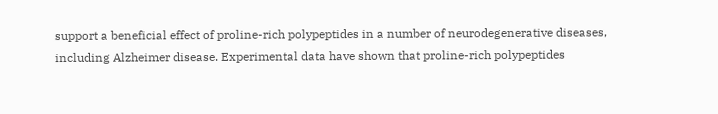support a beneficial effect of proline-rich polypeptides in a number of neurodegenerative diseases, including Alzheimer disease. Experimental data have shown that proline-rich polypeptides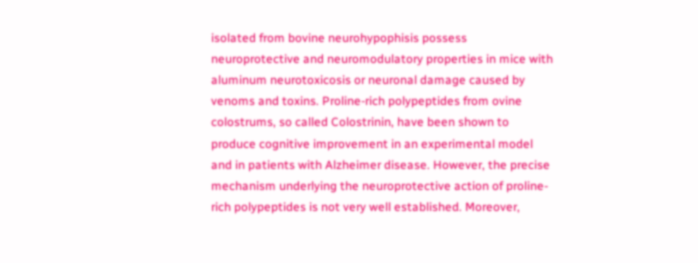isolated from bovine neurohypophisis possess neuroprotective and neuromodulatory properties in mice with aluminum neurotoxicosis or neuronal damage caused by venoms and toxins. Proline-rich polypeptides from ovine colostrums, so called Colostrinin, have been shown to produce cognitive improvement in an experimental model and in patients with Alzheimer disease. However, the precise mechanism underlying the neuroprotective action of proline-rich polypeptides is not very well established. Moreover,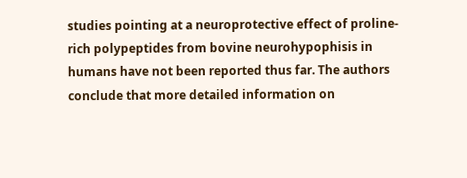studies pointing at a neuroprotective effect of proline-rich polypeptides from bovine neurohypophisis in humans have not been reported thus far. The authors conclude that more detailed information on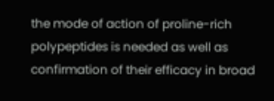the mode of action of proline-rich polypeptides is needed as well as confirmation of their efficacy in broad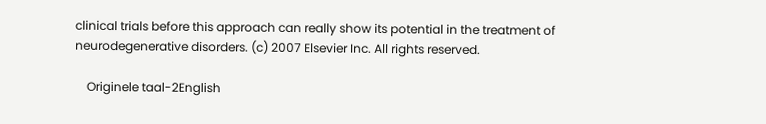clinical trials before this approach can really show its potential in the treatment of neurodegenerative disorders. (c) 2007 Elsevier Inc. All rights reserved.

    Originele taal-2English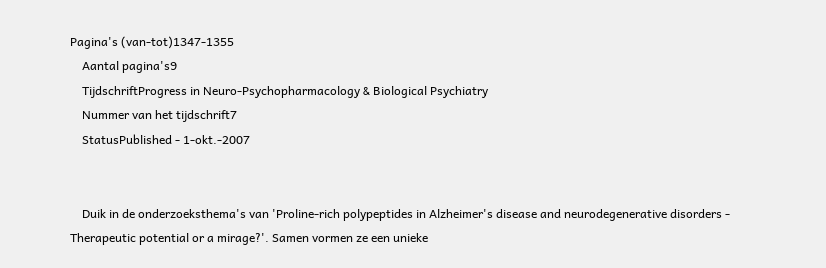Pagina's (van-tot)1347-1355
    Aantal pagina's9
    TijdschriftProgress in Neuro-Psychopharmacology & Biological Psychiatry
    Nummer van het tijdschrift7
    StatusPublished - 1-okt.-2007


    Duik in de onderzoeksthema's van 'Proline-rich polypeptides in Alzheimer's disease and neurodegenerative disorders - Therapeutic potential or a mirage?'. Samen vormen ze een unieke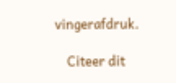vingerafdruk.

    Citeer dit